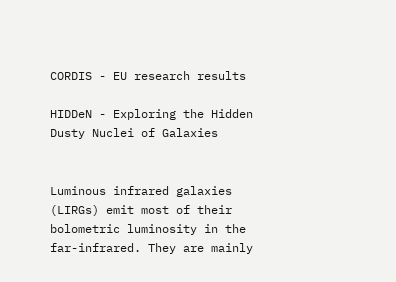CORDIS - EU research results

HIDDeN - Exploring the Hidden Dusty Nuclei of Galaxies


Luminous infrared galaxies (LIRGs) emit most of their bolometric luminosity in the far-infrared. They are mainly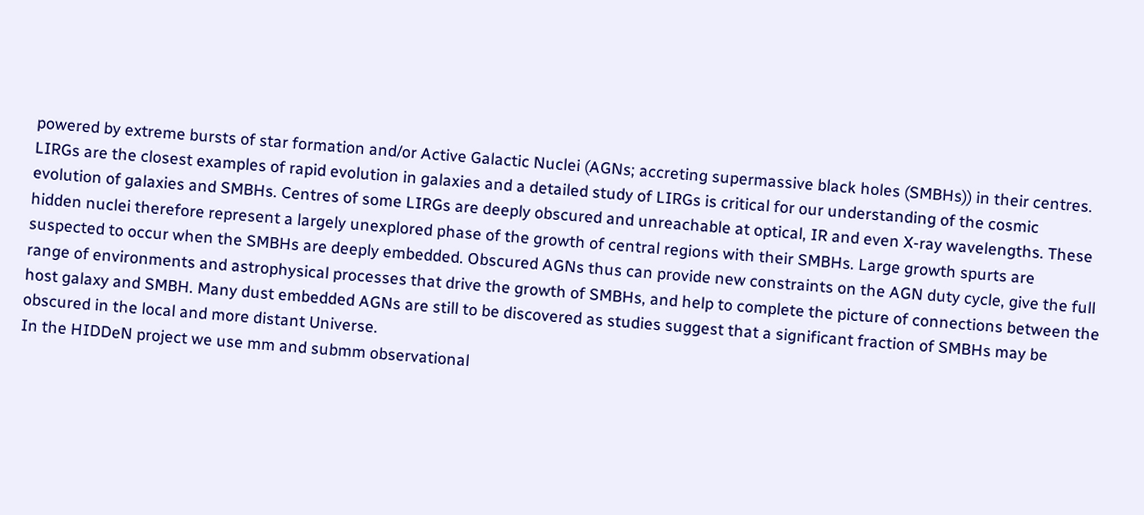powered by extreme bursts of star formation and/or Active Galactic Nuclei (AGNs; accreting supermassive black holes (SMBHs)) in their centres. LIRGs are the closest examples of rapid evolution in galaxies and a detailed study of LIRGs is critical for our understanding of the cosmic evolution of galaxies and SMBHs. Centres of some LIRGs are deeply obscured and unreachable at optical, IR and even X-ray wavelengths. These hidden nuclei therefore represent a largely unexplored phase of the growth of central regions with their SMBHs. Large growth spurts are suspected to occur when the SMBHs are deeply embedded. Obscured AGNs thus can provide new constraints on the AGN duty cycle, give the full range of environments and astrophysical processes that drive the growth of SMBHs, and help to complete the picture of connections between the host galaxy and SMBH. Many dust embedded AGNs are still to be discovered as studies suggest that a significant fraction of SMBHs may be obscured in the local and more distant Universe.
In the HIDDeN project we use mm and submm observational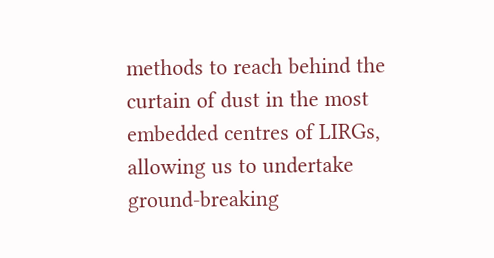methods to reach behind the curtain of dust in the most embedded centres of LIRGs, allowing us to undertake ground-breaking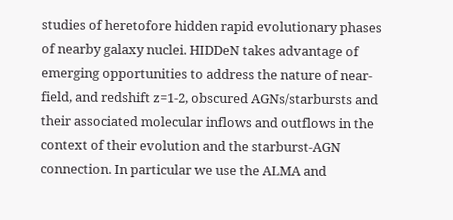studies of heretofore hidden rapid evolutionary phases of nearby galaxy nuclei. HIDDeN takes advantage of emerging opportunities to address the nature of near-field, and redshift z=1-2, obscured AGNs/starbursts and their associated molecular inflows and outflows in the context of their evolution and the starburst-AGN connection. In particular we use the ALMA and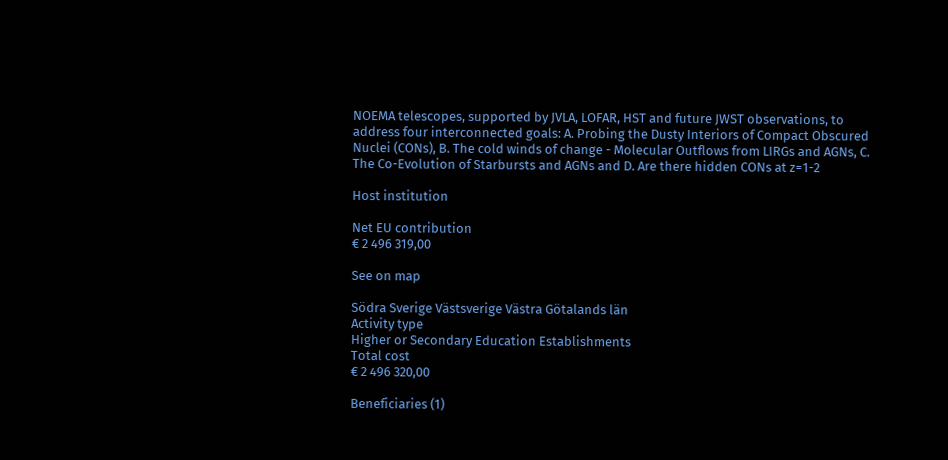NOEMA telescopes, supported by JVLA, LOFAR, HST and future JWST observations, to address four interconnected goals: A. Probing the Dusty Interiors of Compact Obscured Nuclei (CONs), B. The cold winds of change - Molecular Outflows from LIRGs and AGNs, C. The Co-Evolution of Starbursts and AGNs and D. Are there hidden CONs at z=1-2

Host institution

Net EU contribution
€ 2 496 319,00

See on map

Södra Sverige Västsverige Västra Götalands län
Activity type
Higher or Secondary Education Establishments
Total cost
€ 2 496 320,00

Beneficiaries (1)